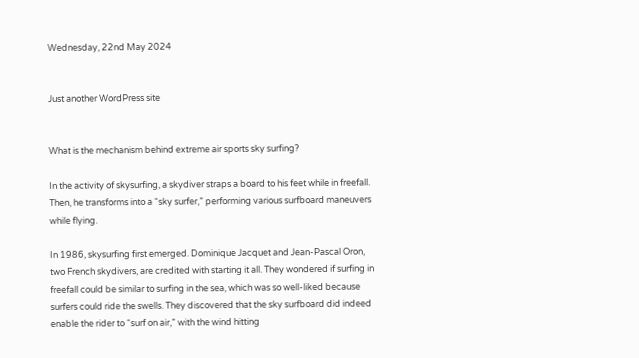Wednesday, 22nd May 2024


Just another WordPress site


What is the mechanism behind extreme air sports sky surfing?

In the activity of skysurfing, a skydiver straps a board to his feet while in freefall. Then, he transforms into a “sky surfer,” performing various surfboard maneuvers while flying.

In 1986, skysurfing first emerged. Dominique Jacquet and Jean-Pascal Oron, two French skydivers, are credited with starting it all. They wondered if surfing in freefall could be similar to surfing in the sea, which was so well-liked because surfers could ride the swells. They discovered that the sky surfboard did indeed enable the rider to “surf on air,” with the wind hitting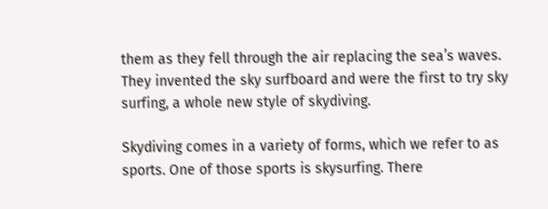them as they fell through the air replacing the sea’s waves. They invented the sky surfboard and were the first to try sky surfing, a whole new style of skydiving.

Skydiving comes in a variety of forms, which we refer to as sports. One of those sports is skysurfing. There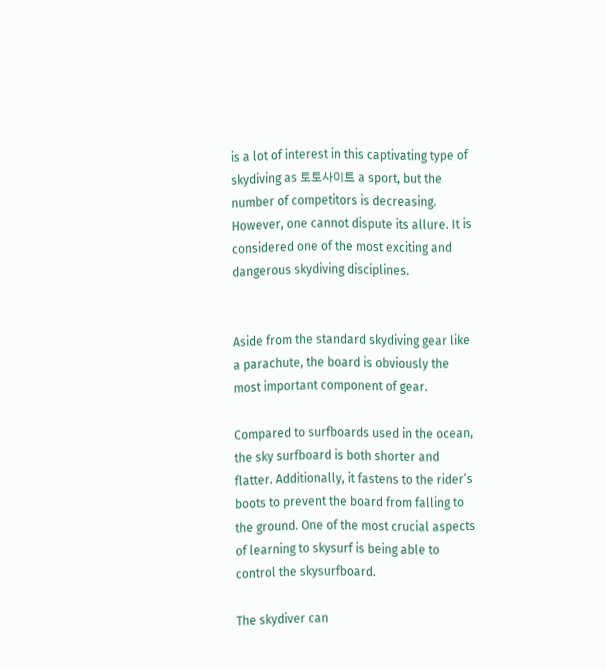is a lot of interest in this captivating type of skydiving as 토토사이트 a sport, but the number of competitors is decreasing. However, one cannot dispute its allure. It is considered one of the most exciting and dangerous skydiving disciplines.


Aside from the standard skydiving gear like a parachute, the board is obviously the most important component of gear.

Compared to surfboards used in the ocean, the sky surfboard is both shorter and flatter. Additionally, it fastens to the rider’s boots to prevent the board from falling to the ground. One of the most crucial aspects of learning to skysurf is being able to control the skysurfboard.

The skydiver can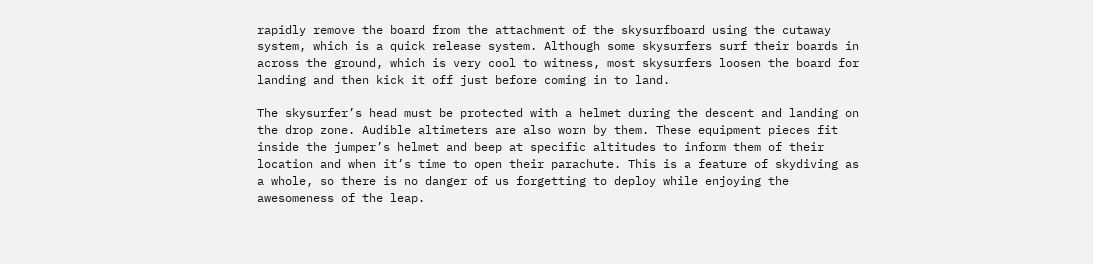rapidly remove the board from the attachment of the skysurfboard using the cutaway system, which is a quick release system. Although some skysurfers surf their boards in across the ground, which is very cool to witness, most skysurfers loosen the board for landing and then kick it off just before coming in to land.

The skysurfer’s head must be protected with a helmet during the descent and landing on the drop zone. Audible altimeters are also worn by them. These equipment pieces fit inside the jumper’s helmet and beep at specific altitudes to inform them of their location and when it’s time to open their parachute. This is a feature of skydiving as a whole, so there is no danger of us forgetting to deploy while enjoying the awesomeness of the leap.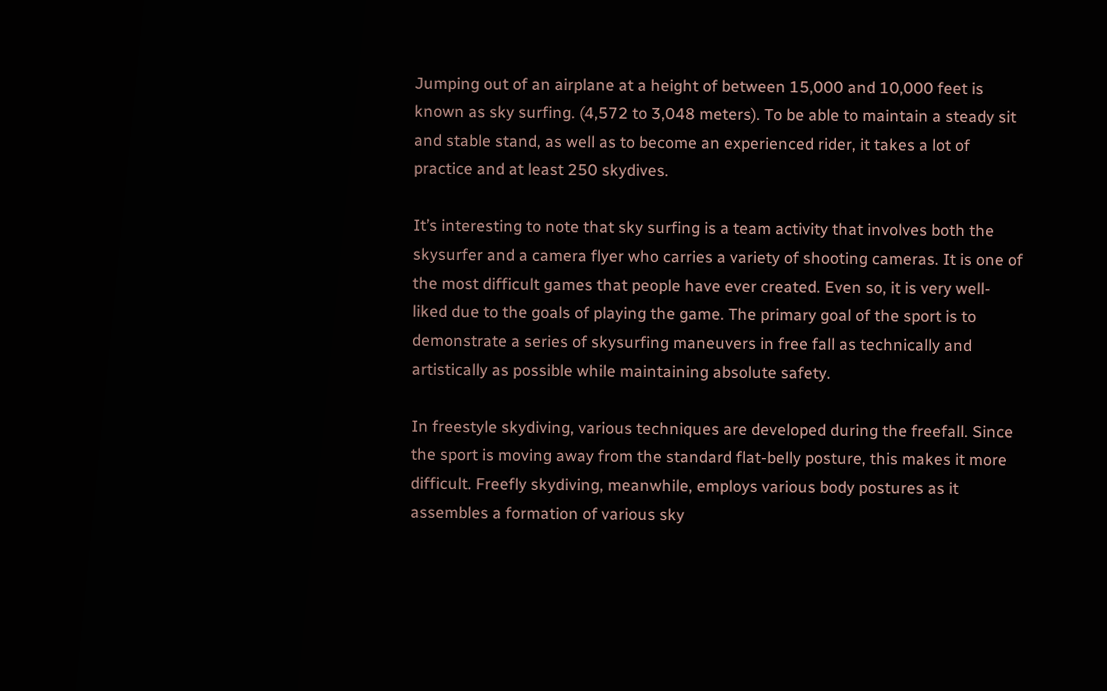Jumping out of an airplane at a height of between 15,000 and 10,000 feet is known as sky surfing. (4,572 to 3,048 meters). To be able to maintain a steady sit and stable stand, as well as to become an experienced rider, it takes a lot of practice and at least 250 skydives.

It’s interesting to note that sky surfing is a team activity that involves both the skysurfer and a camera flyer who carries a variety of shooting cameras. It is one of the most difficult games that people have ever created. Even so, it is very well-liked due to the goals of playing the game. The primary goal of the sport is to demonstrate a series of skysurfing maneuvers in free fall as technically and artistically as possible while maintaining absolute safety.

In freestyle skydiving, various techniques are developed during the freefall. Since the sport is moving away from the standard flat-belly posture, this makes it more difficult. Freefly skydiving, meanwhile, employs various body postures as it assembles a formation of various sky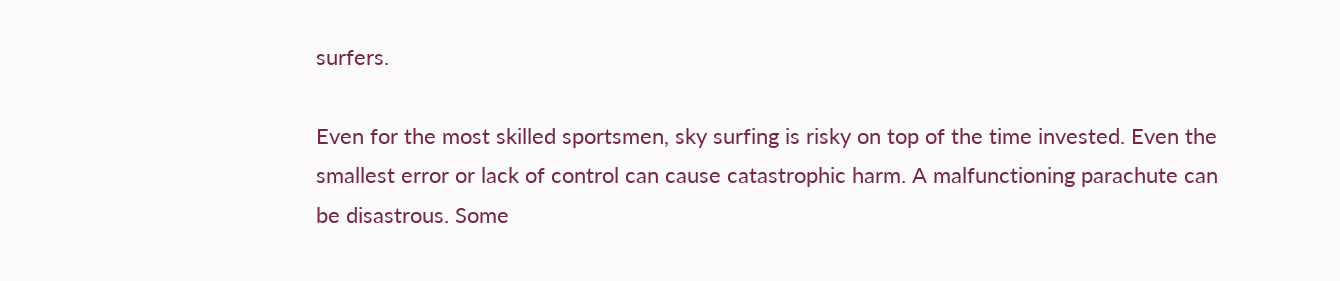surfers.

Even for the most skilled sportsmen, sky surfing is risky on top of the time invested. Even the smallest error or lack of control can cause catastrophic harm. A malfunctioning parachute can be disastrous. Some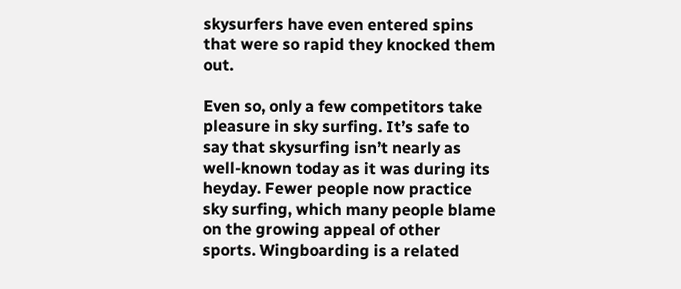skysurfers have even entered spins that were so rapid they knocked them out.

Even so, only a few competitors take pleasure in sky surfing. It’s safe to say that skysurfing isn’t nearly as well-known today as it was during its heyday. Fewer people now practice sky surfing, which many people blame on the growing appeal of other sports. Wingboarding is a related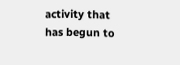activity that has begun to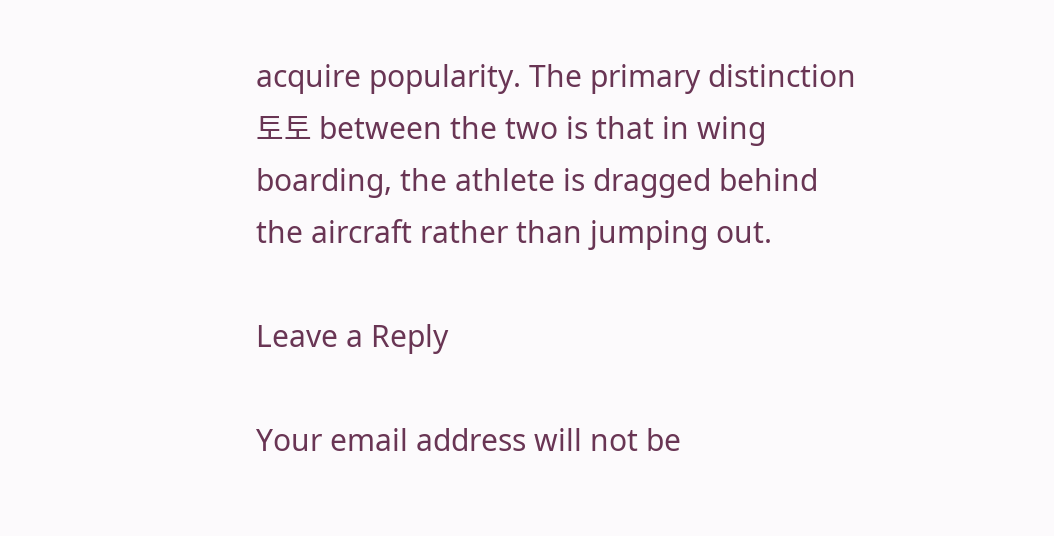acquire popularity. The primary distinction 토토 between the two is that in wing boarding, the athlete is dragged behind the aircraft rather than jumping out.

Leave a Reply

Your email address will not be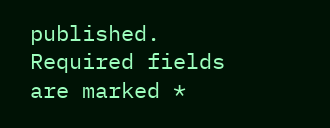published. Required fields are marked *